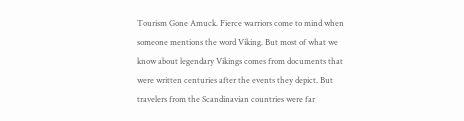Tourism Gone Amuck. Fierce warriors come to mind when someone mentions the word Viking. But most of what we know about legendary Vikings comes from documents that were written centuries after the events they depict. But travelers from the Scandinavian countries were far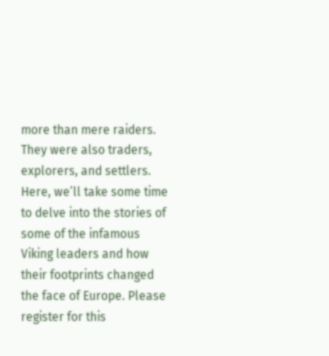more than mere raiders. They were also traders, explorers, and settlers. Here, we’ll take some time to delve into the stories of some of the infamous Viking leaders and how their footprints changed the face of Europe. Please register for this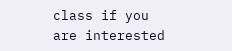class if you are interested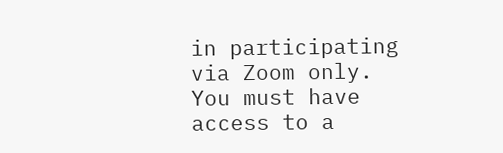in participating via Zoom only.  You must have access to a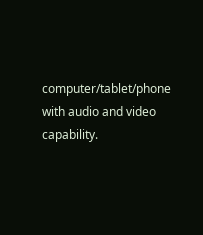computer/tablet/phone with audio and video capability.